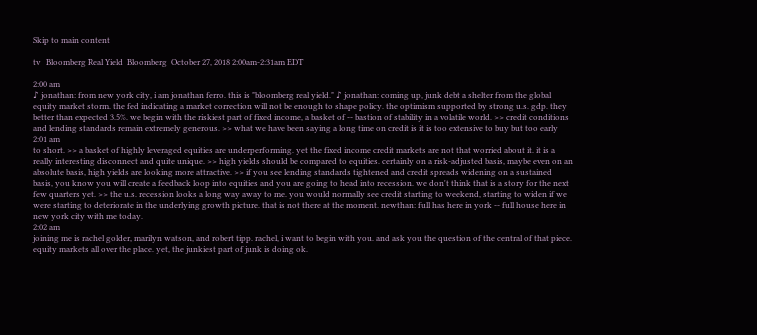Skip to main content

tv   Bloomberg Real Yield  Bloomberg  October 27, 2018 2:00am-2:31am EDT

2:00 am
♪ jonathan: from new york city, i am jonathan ferro. this is "bloomberg real yield." ♪ jonathan: coming up, junk debt a shelter from the global equity market storm. the fed indicating a market correction will not be enough to shape policy. the optimism supported by strong u.s. gdp. they better than expected 3.5%. we begin with the riskiest part of fixed income, a basket of -- bastion of stability in a volatile world. >> credit conditions and lending standards remain extremely generous. >> what we have been saying a long time on credit is it is too extensive to buy but too early
2:01 am
to short. >> a basket of highly leveraged equities are underperforming. yet the fixed income credit markets are not that worried about it. it is a really interesting disconnect and quite unique. >> high yields should be compared to equities. certainly on a risk-adjusted basis, maybe even on an absolute basis, high yields are looking more attractive. >> if you see lending standards tightened and credit spreads widening on a sustained basis, you know you will create a feedback loop into equities and you are going to head into recession. we don't think that is a story for the next few quarters yet. >> the u.s. recession looks a long way away to me. you would normally see credit starting to weekend, starting to widen if we were starting to deteriorate in the underlying growth picture. that is not there at the moment. newthan: full has here in york -- full house here in new york city with me today.
2:02 am
joining me is rachel golder, marilyn watson, and robert tipp. rachel, i want to begin with you. and ask you the question of the central of that piece. equity markets all over the place. yet, the junkiest part of junk is doing ok.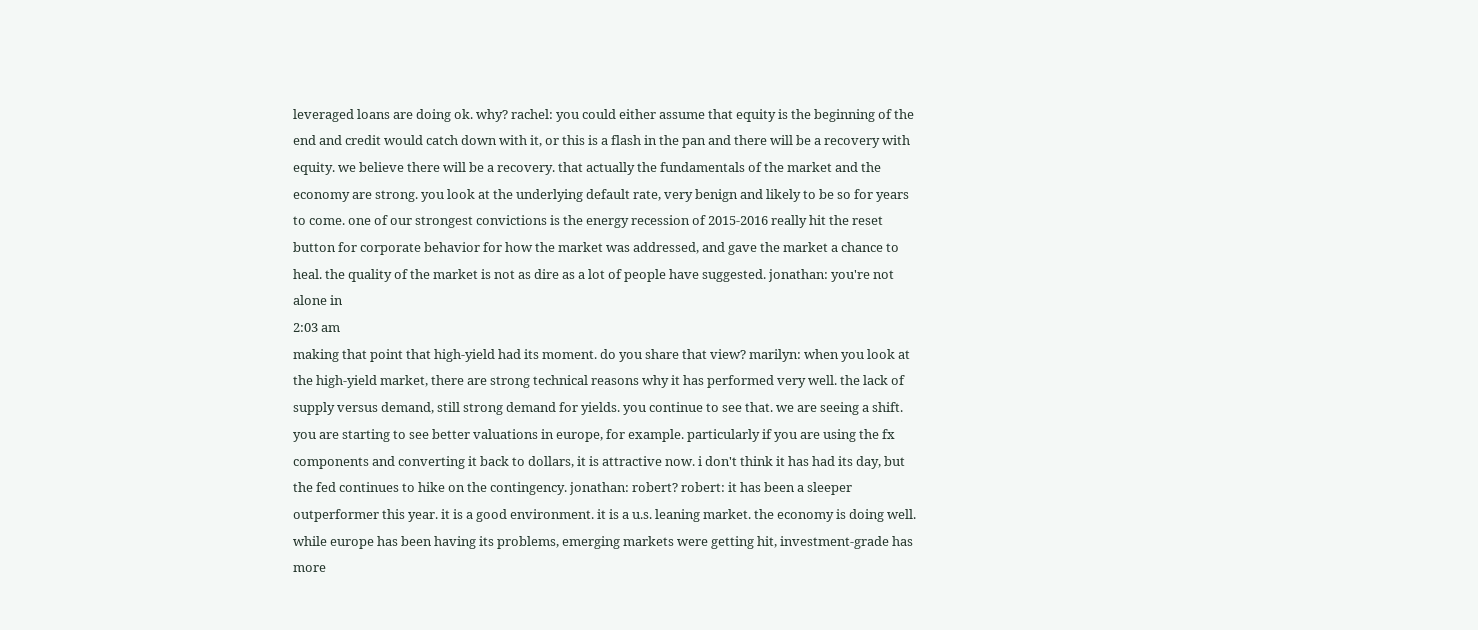leveraged loans are doing ok. why? rachel: you could either assume that equity is the beginning of the end and credit would catch down with it, or this is a flash in the pan and there will be a recovery with equity. we believe there will be a recovery. that actually the fundamentals of the market and the economy are strong. you look at the underlying default rate, very benign and likely to be so for years to come. one of our strongest convictions is the energy recession of 2015-2016 really hit the reset button for corporate behavior for how the market was addressed, and gave the market a chance to heal. the quality of the market is not as dire as a lot of people have suggested. jonathan: you're not alone in
2:03 am
making that point that high-yield had its moment. do you share that view? marilyn: when you look at the high-yield market, there are strong technical reasons why it has performed very well. the lack of supply versus demand, still strong demand for yields. you continue to see that. we are seeing a shift. you are starting to see better valuations in europe, for example. particularly if you are using the fx components and converting it back to dollars, it is attractive now. i don't think it has had its day, but the fed continues to hike on the contingency. jonathan: robert? robert: it has been a sleeper outperformer this year. it is a good environment. it is a u.s. leaning market. the economy is doing well. while europe has been having its problems, emerging markets were getting hit, investment-grade has more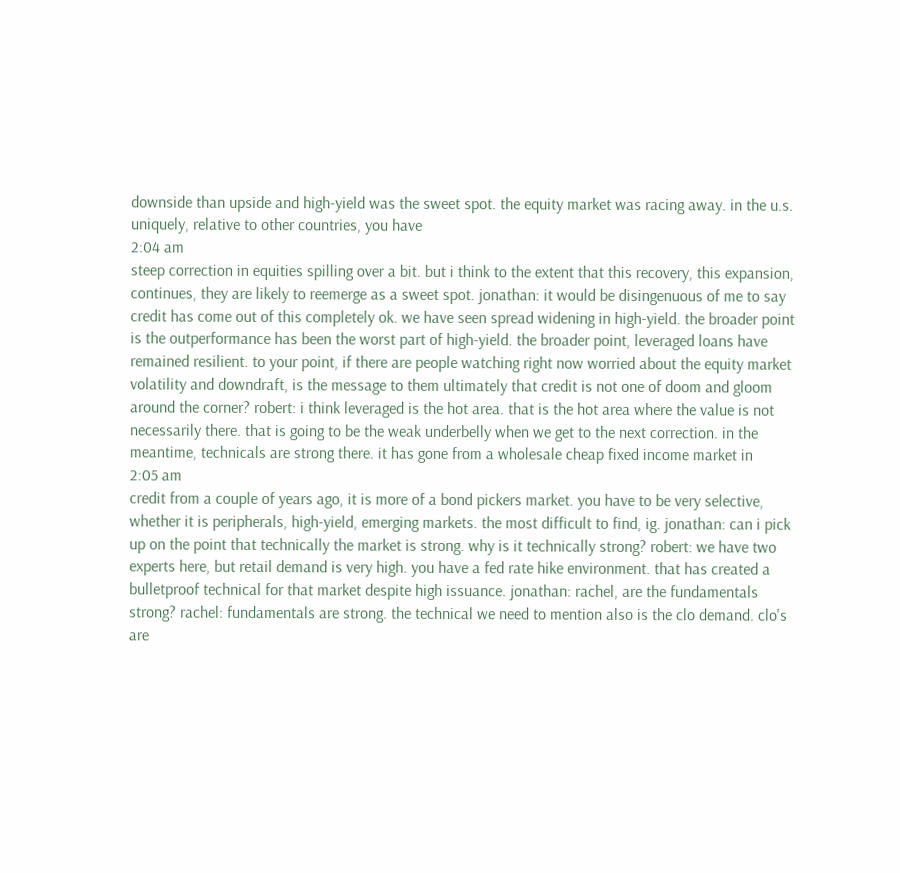downside than upside and high-yield was the sweet spot. the equity market was racing away. in the u.s. uniquely, relative to other countries, you have
2:04 am
steep correction in equities spilling over a bit. but i think to the extent that this recovery, this expansion, continues, they are likely to reemerge as a sweet spot. jonathan: it would be disingenuous of me to say credit has come out of this completely ok. we have seen spread widening in high-yield. the broader point is the outperformance has been the worst part of high-yield. the broader point, leveraged loans have remained resilient. to your point, if there are people watching right now worried about the equity market volatility and downdraft, is the message to them ultimately that credit is not one of doom and gloom around the corner? robert: i think leveraged is the hot area. that is the hot area where the value is not necessarily there. that is going to be the weak underbelly when we get to the next correction. in the meantime, technicals are strong there. it has gone from a wholesale cheap fixed income market in
2:05 am
credit from a couple of years ago, it is more of a bond pickers market. you have to be very selective, whether it is peripherals, high-yield, emerging markets. the most difficult to find, ig. jonathan: can i pick up on the point that technically the market is strong. why is it technically strong? robert: we have two experts here, but retail demand is very high. you have a fed rate hike environment. that has created a bulletproof technical for that market despite high issuance. jonathan: rachel, are the fundamentals strong? rachel: fundamentals are strong. the technical we need to mention also is the clo demand. clo's are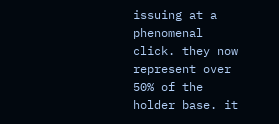issuing at a phenomenal click. they now represent over 50% of the holder base. it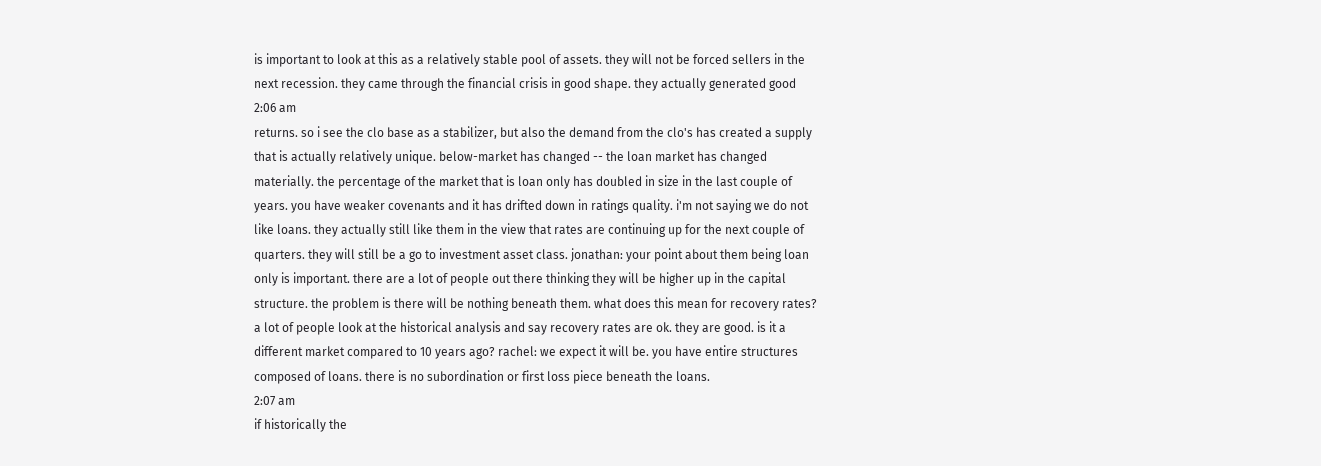is important to look at this as a relatively stable pool of assets. they will not be forced sellers in the next recession. they came through the financial crisis in good shape. they actually generated good
2:06 am
returns. so i see the clo base as a stabilizer, but also the demand from the clo's has created a supply that is actually relatively unique. below-market has changed -- the loan market has changed materially. the percentage of the market that is loan only has doubled in size in the last couple of years. you have weaker covenants and it has drifted down in ratings quality. i'm not saying we do not like loans. they actually still like them in the view that rates are continuing up for the next couple of quarters. they will still be a go to investment asset class. jonathan: your point about them being loan only is important. there are a lot of people out there thinking they will be higher up in the capital structure. the problem is there will be nothing beneath them. what does this mean for recovery rates? a lot of people look at the historical analysis and say recovery rates are ok. they are good. is it a different market compared to 10 years ago? rachel: we expect it will be. you have entire structures composed of loans. there is no subordination or first loss piece beneath the loans.
2:07 am
if historically the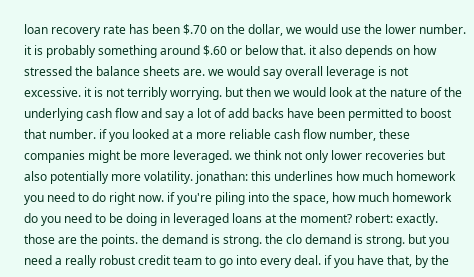loan recovery rate has been $.70 on the dollar, we would use the lower number. it is probably something around $.60 or below that. it also depends on how stressed the balance sheets are. we would say overall leverage is not excessive. it is not terribly worrying. but then we would look at the nature of the underlying cash flow and say a lot of add backs have been permitted to boost that number. if you looked at a more reliable cash flow number, these companies might be more leveraged. we think not only lower recoveries but also potentially more volatility. jonathan: this underlines how much homework you need to do right now. if you're piling into the space, how much homework do you need to be doing in leveraged loans at the moment? robert: exactly. those are the points. the demand is strong. the clo demand is strong. but you need a really robust credit team to go into every deal. if you have that, by the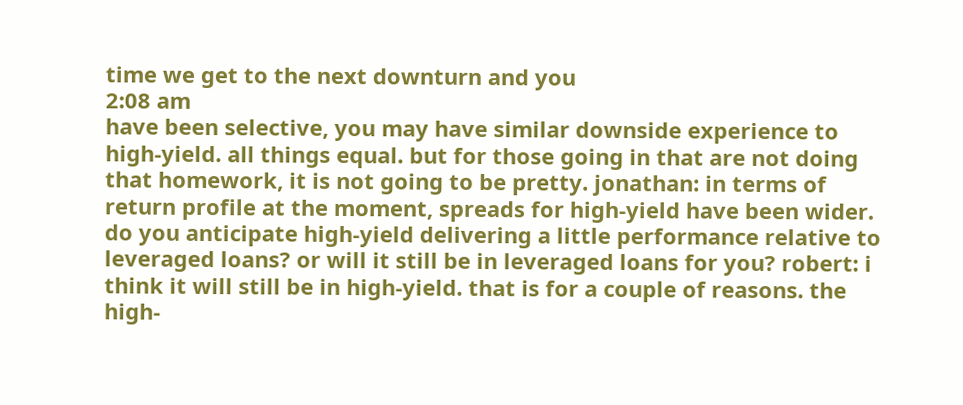time we get to the next downturn and you
2:08 am
have been selective, you may have similar downside experience to high-yield. all things equal. but for those going in that are not doing that homework, it is not going to be pretty. jonathan: in terms of return profile at the moment, spreads for high-yield have been wider. do you anticipate high-yield delivering a little performance relative to leveraged loans? or will it still be in leveraged loans for you? robert: i think it will still be in high-yield. that is for a couple of reasons. the high-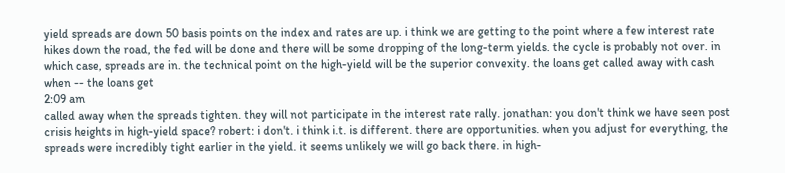yield spreads are down 50 basis points on the index and rates are up. i think we are getting to the point where a few interest rate hikes down the road, the fed will be done and there will be some dropping of the long-term yields. the cycle is probably not over. in which case, spreads are in. the technical point on the high-yield will be the superior convexity. the loans get called away with cash when -- the loans get
2:09 am
called away when the spreads tighten. they will not participate in the interest rate rally. jonathan: you don't think we have seen post crisis heights in high-yield space? robert: i don't. i think i.t. is different. there are opportunities. when you adjust for everything, the spreads were incredibly tight earlier in the yield. it seems unlikely we will go back there. in high-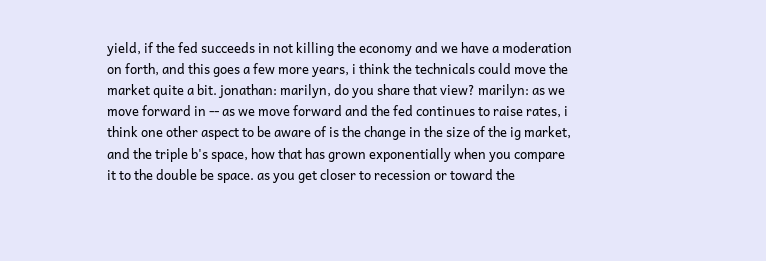yield, if the fed succeeds in not killing the economy and we have a moderation on forth, and this goes a few more years, i think the technicals could move the market quite a bit. jonathan: marilyn, do you share that view? marilyn: as we move forward in -- as we move forward and the fed continues to raise rates, i think one other aspect to be aware of is the change in the size of the ig market, and the triple b's space, how that has grown exponentially when you compare it to the double be space. as you get closer to recession or toward the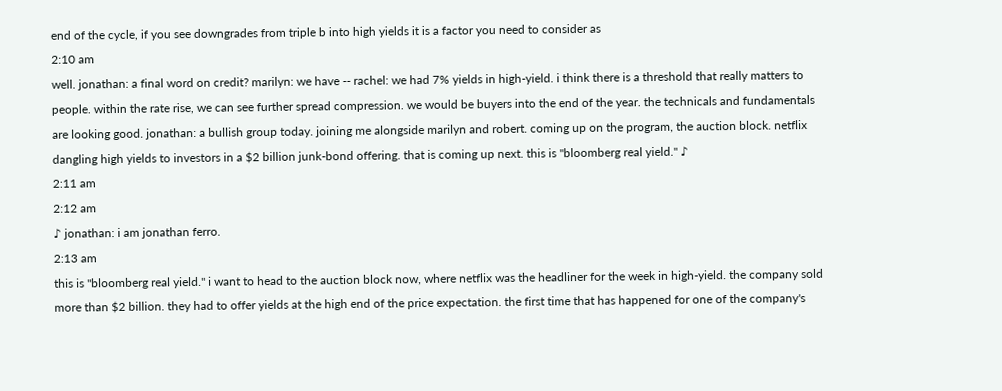end of the cycle, if you see downgrades from triple b into high yields it is a factor you need to consider as
2:10 am
well. jonathan: a final word on credit? marilyn: we have -- rachel: we had 7% yields in high-yield. i think there is a threshold that really matters to people. within the rate rise, we can see further spread compression. we would be buyers into the end of the year. the technicals and fundamentals are looking good. jonathan: a bullish group today. joining me alongside marilyn and robert. coming up on the program, the auction block. netflix dangling high yields to investors in a $2 billion junk-bond offering. that is coming up next. this is "bloomberg real yield." ♪
2:11 am
2:12 am
♪ jonathan: i am jonathan ferro.
2:13 am
this is "bloomberg real yield." i want to head to the auction block now, where netflix was the headliner for the week in high-yield. the company sold more than $2 billion. they had to offer yields at the high end of the price expectation. the first time that has happened for one of the company's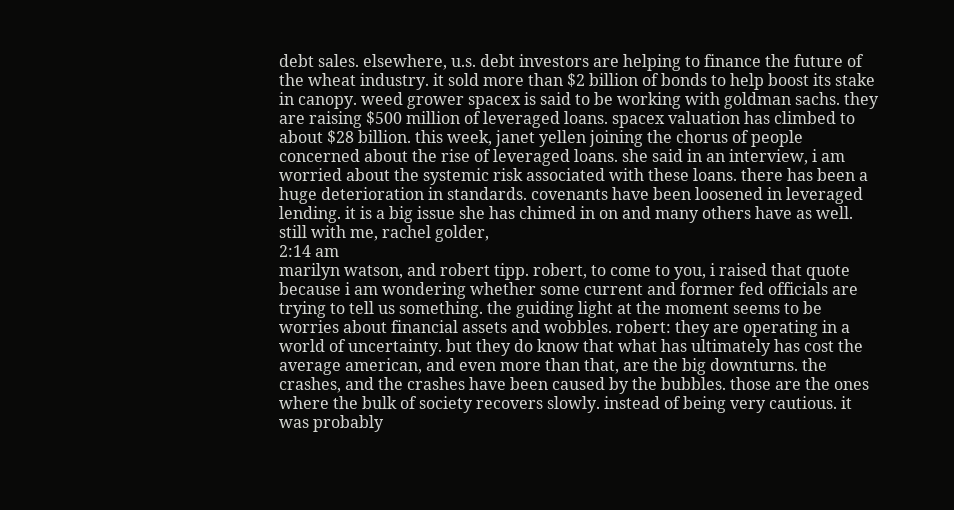debt sales. elsewhere, u.s. debt investors are helping to finance the future of the wheat industry. it sold more than $2 billion of bonds to help boost its stake in canopy. weed grower spacex is said to be working with goldman sachs. they are raising $500 million of leveraged loans. spacex valuation has climbed to about $28 billion. this week, janet yellen joining the chorus of people concerned about the rise of leveraged loans. she said in an interview, i am worried about the systemic risk associated with these loans. there has been a huge deterioration in standards. covenants have been loosened in leveraged lending. it is a big issue she has chimed in on and many others have as well. still with me, rachel golder,
2:14 am
marilyn watson, and robert tipp. robert, to come to you, i raised that quote because i am wondering whether some current and former fed officials are trying to tell us something. the guiding light at the moment seems to be worries about financial assets and wobbles. robert: they are operating in a world of uncertainty. but they do know that what has ultimately has cost the average american, and even more than that, are the big downturns. the crashes, and the crashes have been caused by the bubbles. those are the ones where the bulk of society recovers slowly. instead of being very cautious. it was probably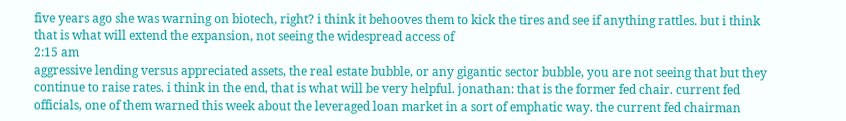five years ago she was warning on biotech, right? i think it behooves them to kick the tires and see if anything rattles. but i think that is what will extend the expansion, not seeing the widespread access of
2:15 am
aggressive lending versus appreciated assets, the real estate bubble, or any gigantic sector bubble, you are not seeing that but they continue to raise rates. i think in the end, that is what will be very helpful. jonathan: that is the former fed chair. current fed officials, one of them warned this week about the leveraged loan market in a sort of emphatic way. the current fed chairman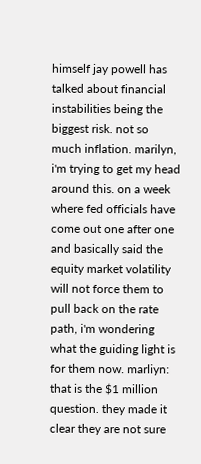himself jay powell has talked about financial instabilities being the biggest risk. not so much inflation. marilyn, i'm trying to get my head around this. on a week where fed officials have come out one after one and basically said the equity market volatility will not force them to pull back on the rate path, i'm wondering what the guiding light is for them now. marliyn: that is the $1 million question. they made it clear they are not sure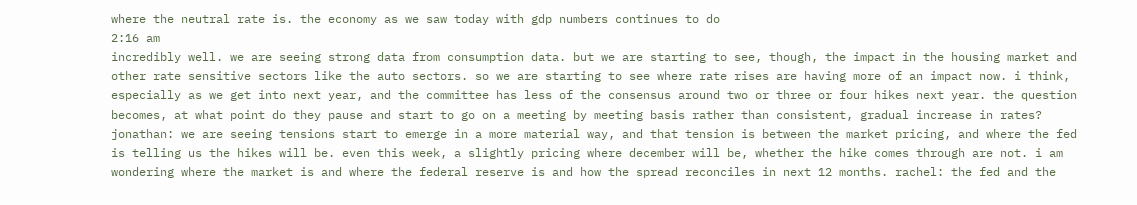where the neutral rate is. the economy as we saw today with gdp numbers continues to do
2:16 am
incredibly well. we are seeing strong data from consumption data. but we are starting to see, though, the impact in the housing market and other rate sensitive sectors like the auto sectors. so we are starting to see where rate rises are having more of an impact now. i think, especially as we get into next year, and the committee has less of the consensus around two or three or four hikes next year. the question becomes, at what point do they pause and start to go on a meeting by meeting basis rather than consistent, gradual increase in rates? jonathan: we are seeing tensions start to emerge in a more material way, and that tension is between the market pricing, and where the fed is telling us the hikes will be. even this week, a slightly pricing where december will be, whether the hike comes through are not. i am wondering where the market is and where the federal reserve is and how the spread reconciles in next 12 months. rachel: the fed and the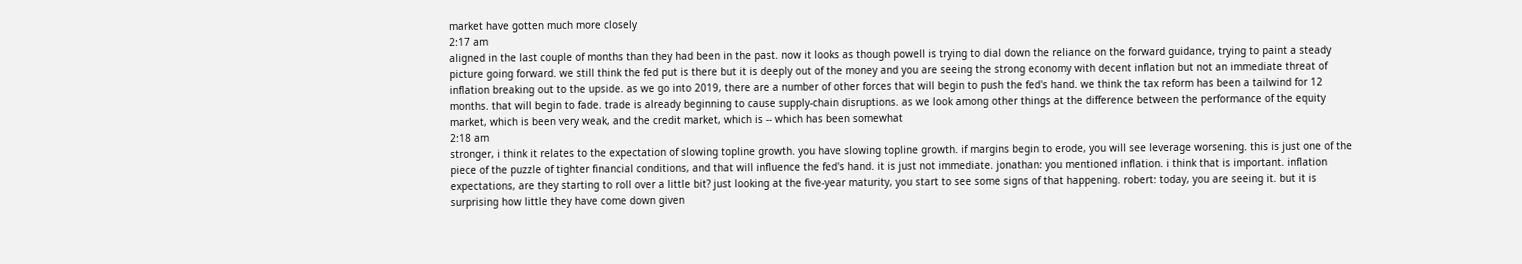market have gotten much more closely
2:17 am
aligned in the last couple of months than they had been in the past. now it looks as though powell is trying to dial down the reliance on the forward guidance, trying to paint a steady picture going forward. we still think the fed put is there but it is deeply out of the money and you are seeing the strong economy with decent inflation but not an immediate threat of inflation breaking out to the upside. as we go into 2019, there are a number of other forces that will begin to push the fed's hand. we think the tax reform has been a tailwind for 12 months. that will begin to fade. trade is already beginning to cause supply-chain disruptions. as we look among other things at the difference between the performance of the equity market, which is been very weak, and the credit market, which is -- which has been somewhat
2:18 am
stronger, i think it relates to the expectation of slowing topline growth. you have slowing topline growth. if margins begin to erode, you will see leverage worsening. this is just one of the piece of the puzzle of tighter financial conditions, and that will influence the fed's hand. it is just not immediate. jonathan: you mentioned inflation. i think that is important. inflation expectations, are they starting to roll over a little bit? just looking at the five-year maturity, you start to see some signs of that happening. robert: today, you are seeing it. but it is surprising how little they have come down given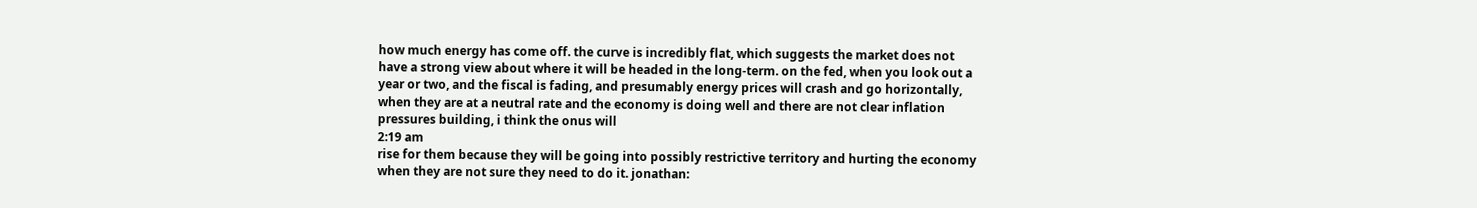how much energy has come off. the curve is incredibly flat, which suggests the market does not have a strong view about where it will be headed in the long-term. on the fed, when you look out a year or two, and the fiscal is fading, and presumably energy prices will crash and go horizontally, when they are at a neutral rate and the economy is doing well and there are not clear inflation pressures building, i think the onus will
2:19 am
rise for them because they will be going into possibly restrictive territory and hurting the economy when they are not sure they need to do it. jonathan: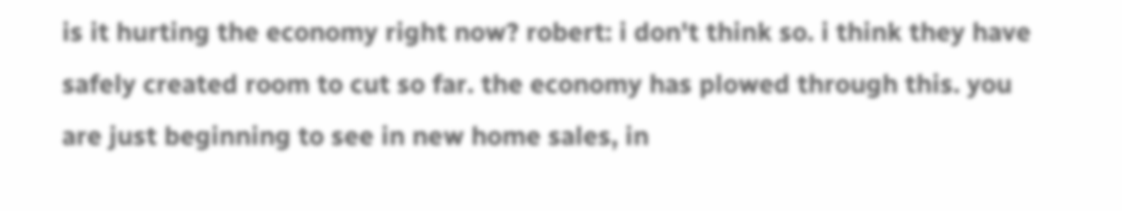is it hurting the economy right now? robert: i don't think so. i think they have safely created room to cut so far. the economy has plowed through this. you are just beginning to see in new home sales, in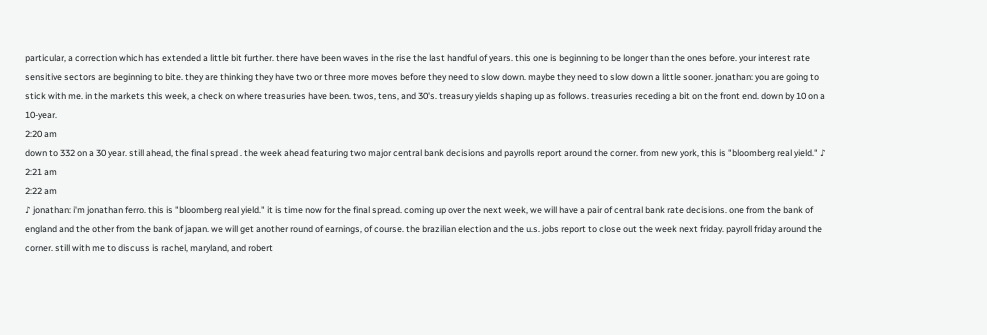particular, a correction which has extended a little bit further. there have been waves in the rise the last handful of years. this one is beginning to be longer than the ones before. your interest rate sensitive sectors are beginning to bite. they are thinking they have two or three more moves before they need to slow down. maybe they need to slow down a little sooner. jonathan: you are going to stick with me. in the markets this week, a check on where treasuries have been. twos, tens, and 30's. treasury yields shaping up as follows. treasuries receding a bit on the front end. down by 10 on a 10-year.
2:20 am
down to 332 on a 30 year. still ahead, the final spread . the week ahead featuring two major central bank decisions and payrolls report around the corner. from new york, this is "bloomberg real yield." ♪
2:21 am
2:22 am
♪ jonathan: i'm jonathan ferro. this is "bloomberg real yield." it is time now for the final spread. coming up over the next week, we will have a pair of central bank rate decisions. one from the bank of england and the other from the bank of japan. we will get another round of earnings, of course. the brazilian election and the u.s. jobs report to close out the week next friday. payroll friday around the corner. still with me to discuss is rachel, maryland, and robert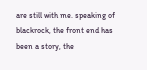are still with me. speaking of blackrock, the front end has been a story, the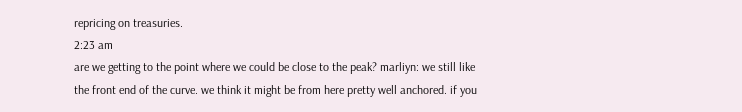repricing on treasuries.
2:23 am
are we getting to the point where we could be close to the peak? marliyn: we still like the front end of the curve. we think it might be from here pretty well anchored. if you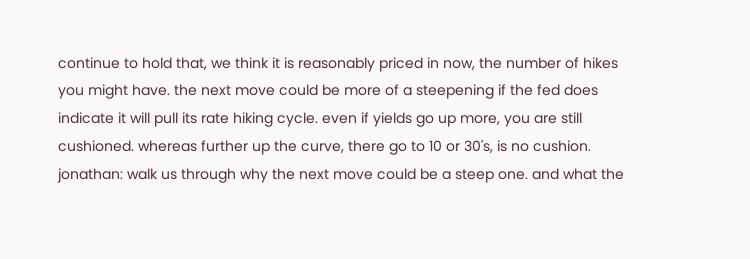continue to hold that, we think it is reasonably priced in now, the number of hikes you might have. the next move could be more of a steepening if the fed does indicate it will pull its rate hiking cycle. even if yields go up more, you are still cushioned. whereas further up the curve, there go to 10 or 30's, is no cushion. jonathan: walk us through why the next move could be a steep one. and what the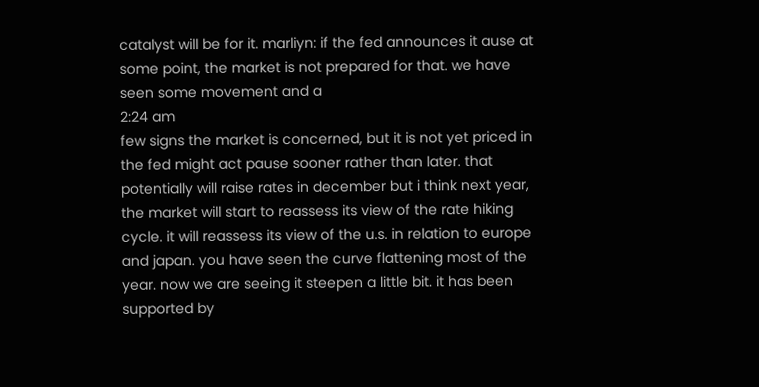catalyst will be for it. marliyn: if the fed announces it ause at some point, the market is not prepared for that. we have seen some movement and a
2:24 am
few signs the market is concerned, but it is not yet priced in the fed might act pause sooner rather than later. that potentially will raise rates in december but i think next year, the market will start to reassess its view of the rate hiking cycle. it will reassess its view of the u.s. in relation to europe and japan. you have seen the curve flattening most of the year. now we are seeing it steepen a little bit. it has been supported by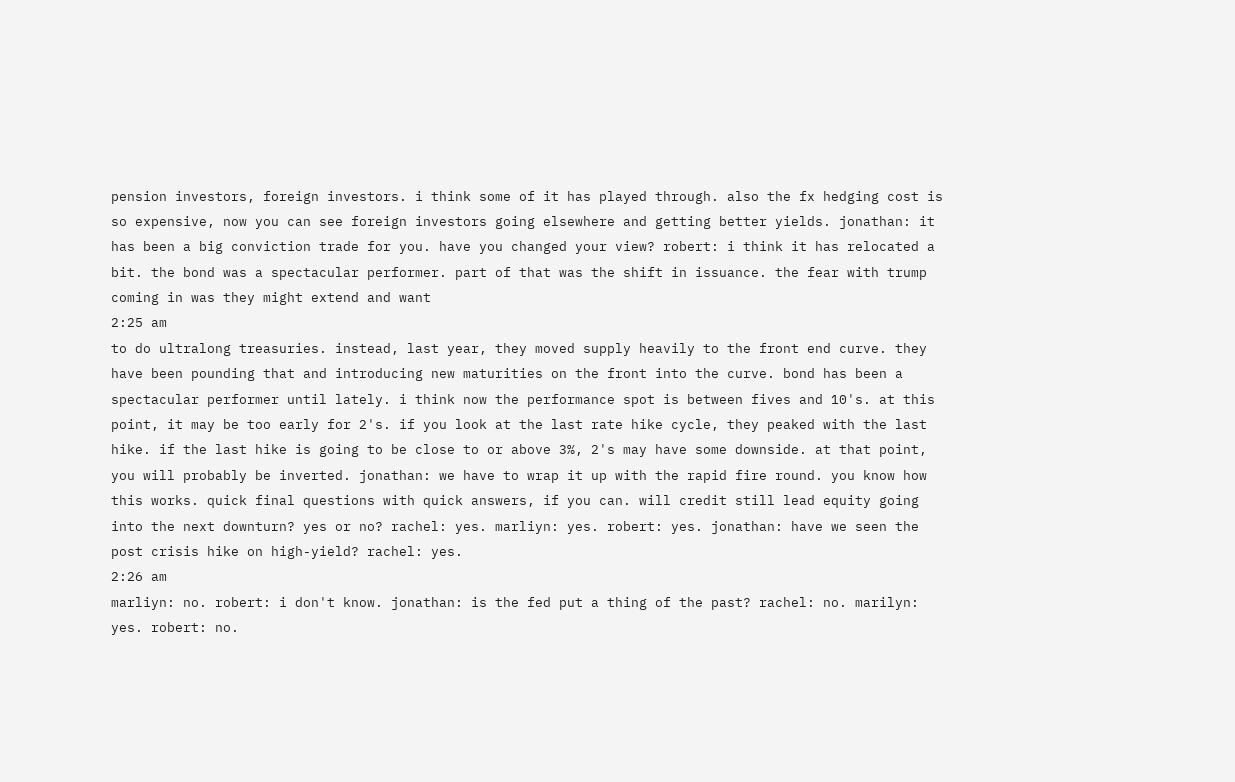pension investors, foreign investors. i think some of it has played through. also the fx hedging cost is so expensive, now you can see foreign investors going elsewhere and getting better yields. jonathan: it has been a big conviction trade for you. have you changed your view? robert: i think it has relocated a bit. the bond was a spectacular performer. part of that was the shift in issuance. the fear with trump coming in was they might extend and want
2:25 am
to do ultralong treasuries. instead, last year, they moved supply heavily to the front end curve. they have been pounding that and introducing new maturities on the front into the curve. bond has been a spectacular performer until lately. i think now the performance spot is between fives and 10's. at this point, it may be too early for 2's. if you look at the last rate hike cycle, they peaked with the last hike. if the last hike is going to be close to or above 3%, 2's may have some downside. at that point, you will probably be inverted. jonathan: we have to wrap it up with the rapid fire round. you know how this works. quick final questions with quick answers, if you can. will credit still lead equity going into the next downturn? yes or no? rachel: yes. marliyn: yes. robert: yes. jonathan: have we seen the post crisis hike on high-yield? rachel: yes.
2:26 am
marliyn: no. robert: i don't know. jonathan: is the fed put a thing of the past? rachel: no. marilyn: yes. robert: no.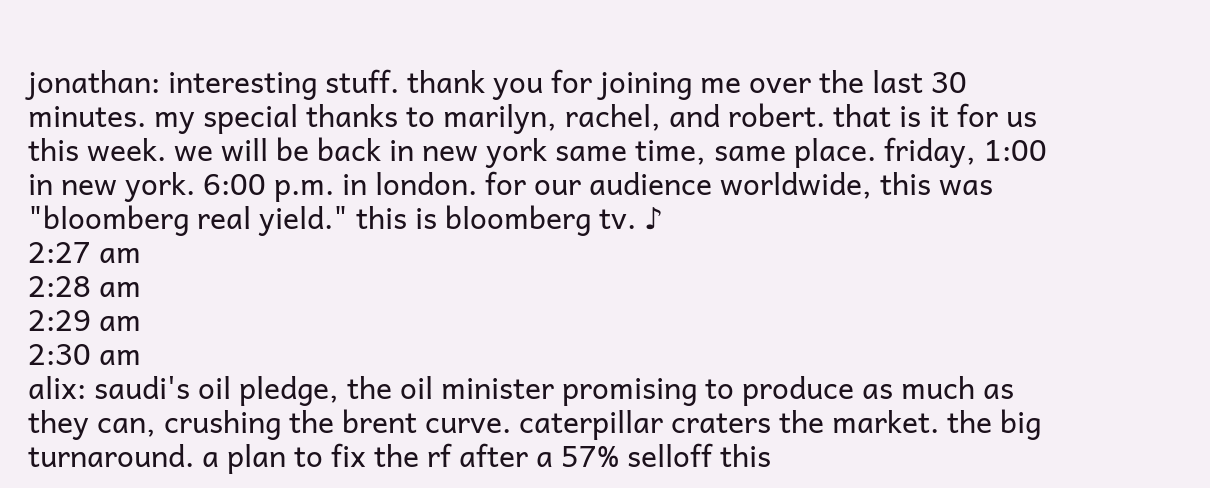jonathan: interesting stuff. thank you for joining me over the last 30 minutes. my special thanks to marilyn, rachel, and robert. that is it for us this week. we will be back in new york same time, same place. friday, 1:00 in new york. 6:00 p.m. in london. for our audience worldwide, this was "bloomberg real yield." this is bloomberg tv. ♪
2:27 am
2:28 am
2:29 am
2:30 am
alix: saudi's oil pledge, the oil minister promising to produce as much as they can, crushing the brent curve. caterpillar craters the market. the big turnaround. a plan to fix the rf after a 57% selloff this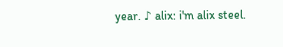year. ♪ alix: i'm alix steel.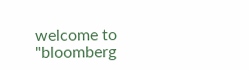welcome to "bloomberg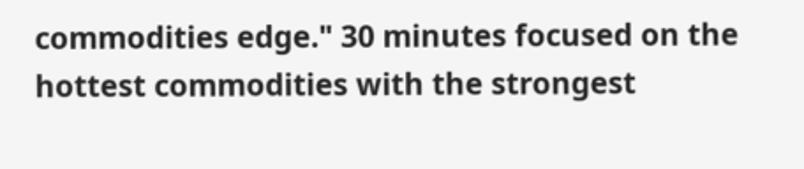commodities edge." 30 minutes focused on the hottest commodities with the strongest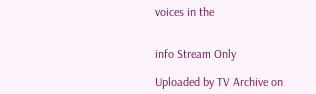voices in the


info Stream Only

Uploaded by TV Archive on